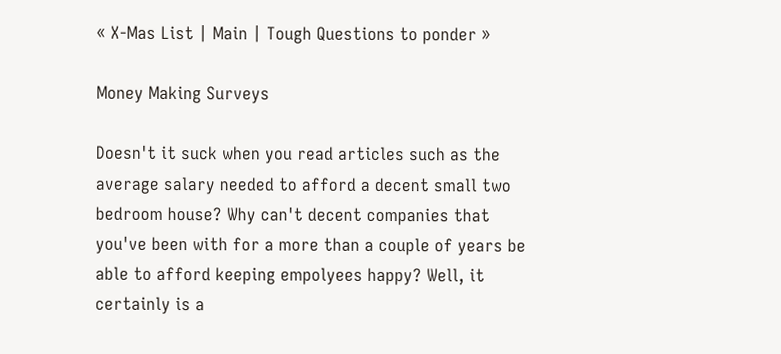« X-Mas List | Main | Tough Questions to ponder »

Money Making Surveys

Doesn't it suck when you read articles such as the average salary needed to afford a decent small two bedroom house? Why can't decent companies that you've been with for a more than a couple of years be able to afford keeping empolyees happy? Well, it certainly is a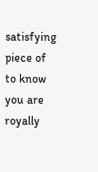satisfying piece of to know you are royally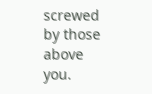screwed by those above you.